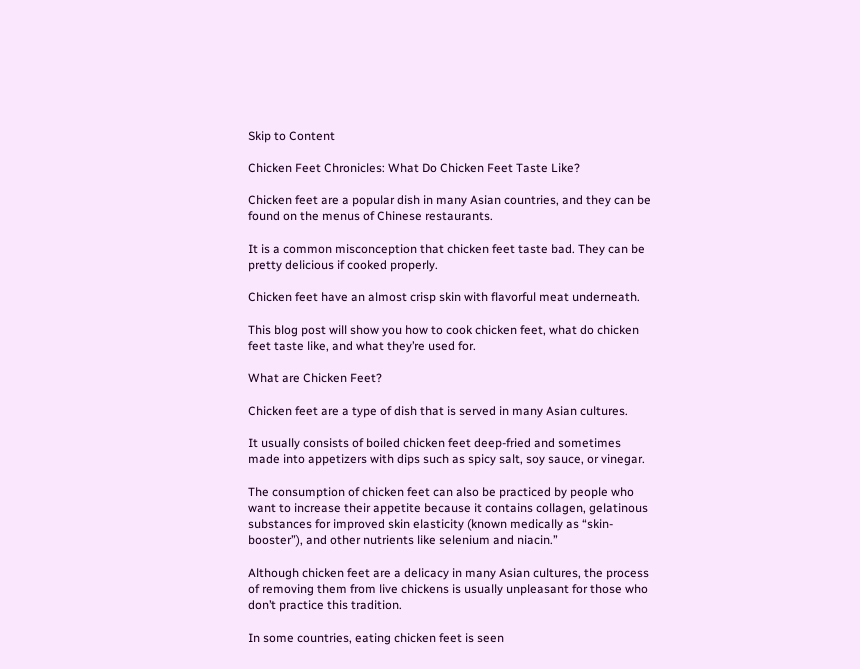Skip to Content

Chicken Feet Chronicles: What Do Chicken Feet Taste Like?

Chicken feet are a popular dish in many Asian countries, and they can be found on the menus of Chinese restaurants.

It is a common misconception that chicken feet taste bad. They can be pretty delicious if cooked properly.

Chicken feet have an almost crisp skin with flavorful meat underneath.

This blog post will show you how to cook chicken feet, what do chicken feet taste like, and what they’re used for.

What are Chicken Feet?

Chicken feet are a type of dish that is served in many Asian cultures.

It usually consists of boiled chicken feet deep-fried and sometimes made into appetizers with dips such as spicy salt, soy sauce, or vinegar.

The consumption of chicken feet can also be practiced by people who want to increase their appetite because it contains collagen, gelatinous substances for improved skin elasticity (known medically as “skin-booster”), and other nutrients like selenium and niacin.”

Although chicken feet are a delicacy in many Asian cultures, the process of removing them from live chickens is usually unpleasant for those who don’t practice this tradition.

In some countries, eating chicken feet is seen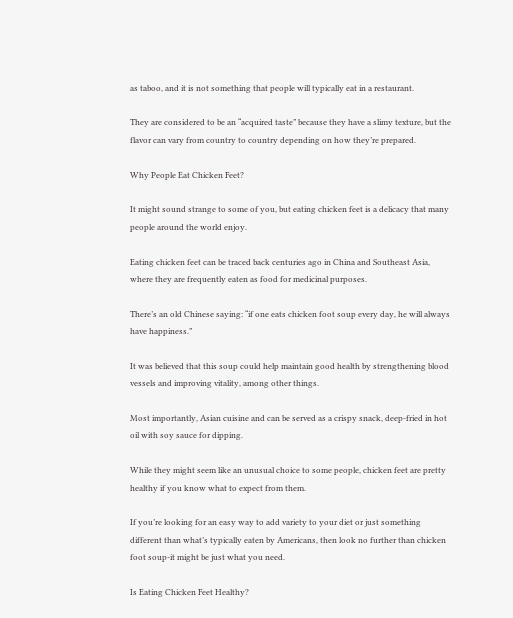as taboo, and it is not something that people will typically eat in a restaurant.

They are considered to be an “acquired taste” because they have a slimy texture, but the flavor can vary from country to country depending on how they’re prepared.

Why People Eat Chicken Feet?

It might sound strange to some of you, but eating chicken feet is a delicacy that many people around the world enjoy.

Eating chicken feet can be traced back centuries ago in China and Southeast Asia, where they are frequently eaten as food for medicinal purposes.

There’s an old Chinese saying: “if one eats chicken foot soup every day, he will always have happiness.”

It was believed that this soup could help maintain good health by strengthening blood vessels and improving vitality, among other things.

Most importantly, Asian cuisine and can be served as a crispy snack, deep-fried in hot oil with soy sauce for dipping.

While they might seem like an unusual choice to some people, chicken feet are pretty healthy if you know what to expect from them.

If you’re looking for an easy way to add variety to your diet or just something different than what’s typically eaten by Americans, then look no further than chicken foot soup-it might be just what you need.

Is Eating Chicken Feet Healthy?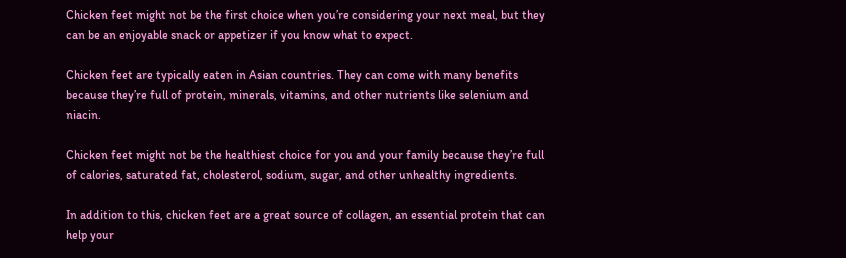Chicken feet might not be the first choice when you’re considering your next meal, but they can be an enjoyable snack or appetizer if you know what to expect.

Chicken feet are typically eaten in Asian countries. They can come with many benefits because they’re full of protein, minerals, vitamins, and other nutrients like selenium and niacin.

Chicken feet might not be the healthiest choice for you and your family because they’re full of calories, saturated fat, cholesterol, sodium, sugar, and other unhealthy ingredients.

In addition to this, chicken feet are a great source of collagen, an essential protein that can help your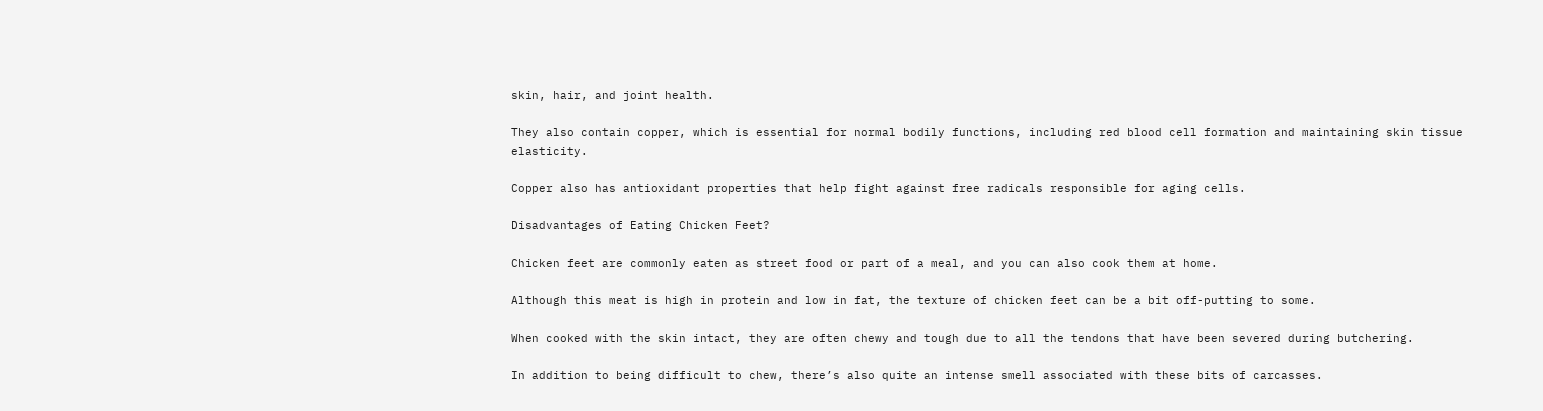skin, hair, and joint health.

They also contain copper, which is essential for normal bodily functions, including red blood cell formation and maintaining skin tissue elasticity.

Copper also has antioxidant properties that help fight against free radicals responsible for aging cells.

Disadvantages of Eating Chicken Feet?

Chicken feet are commonly eaten as street food or part of a meal, and you can also cook them at home.

Although this meat is high in protein and low in fat, the texture of chicken feet can be a bit off-putting to some.

When cooked with the skin intact, they are often chewy and tough due to all the tendons that have been severed during butchering.

In addition to being difficult to chew, there’s also quite an intense smell associated with these bits of carcasses.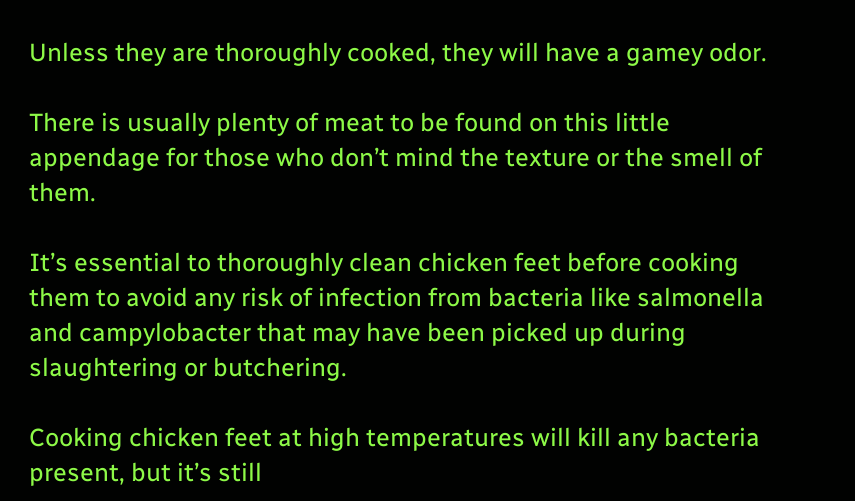Unless they are thoroughly cooked, they will have a gamey odor.

There is usually plenty of meat to be found on this little appendage for those who don’t mind the texture or the smell of them.

It’s essential to thoroughly clean chicken feet before cooking them to avoid any risk of infection from bacteria like salmonella and campylobacter that may have been picked up during slaughtering or butchering.

Cooking chicken feet at high temperatures will kill any bacteria present, but it’s still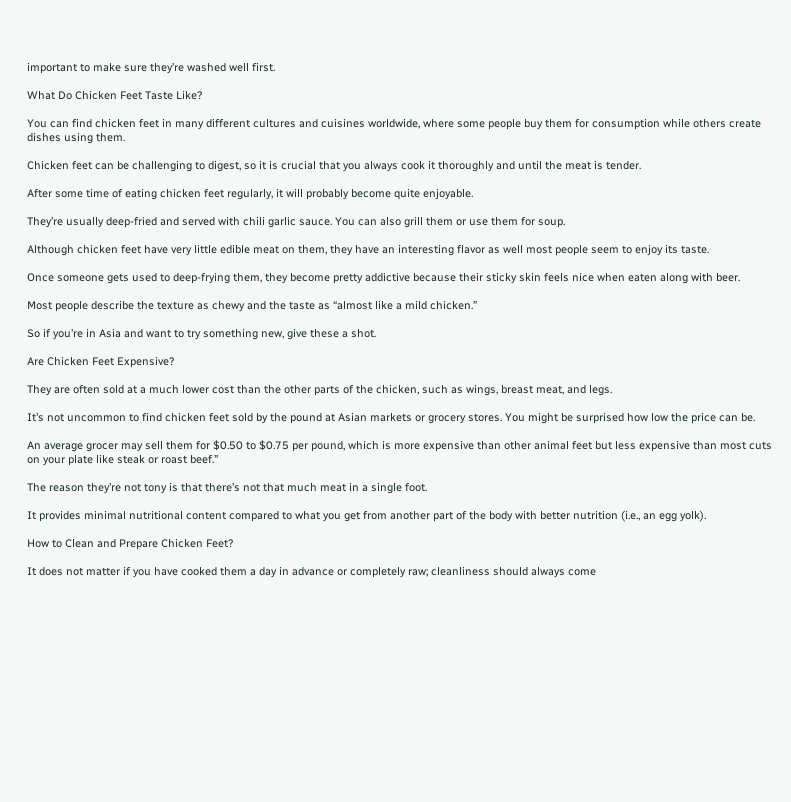important to make sure they’re washed well first.

What Do Chicken Feet Taste Like?

You can find chicken feet in many different cultures and cuisines worldwide, where some people buy them for consumption while others create dishes using them.

Chicken feet can be challenging to digest, so it is crucial that you always cook it thoroughly and until the meat is tender.

After some time of eating chicken feet regularly, it will probably become quite enjoyable.

They’re usually deep-fried and served with chili garlic sauce. You can also grill them or use them for soup.

Although chicken feet have very little edible meat on them, they have an interesting flavor as well most people seem to enjoy its taste.

Once someone gets used to deep-frying them, they become pretty addictive because their sticky skin feels nice when eaten along with beer.

Most people describe the texture as chewy and the taste as “almost like a mild chicken.”

So if you’re in Asia and want to try something new, give these a shot.

Are Chicken Feet Expensive?

They are often sold at a much lower cost than the other parts of the chicken, such as wings, breast meat, and legs.

It’s not uncommon to find chicken feet sold by the pound at Asian markets or grocery stores. You might be surprised how low the price can be.

An average grocer may sell them for $0.50 to $0.75 per pound, which is more expensive than other animal feet but less expensive than most cuts on your plate like steak or roast beef.”

The reason they’re not tony is that there’s not that much meat in a single foot.

It provides minimal nutritional content compared to what you get from another part of the body with better nutrition (i.e., an egg yolk).

How to Clean and Prepare Chicken Feet?

It does not matter if you have cooked them a day in advance or completely raw; cleanliness should always come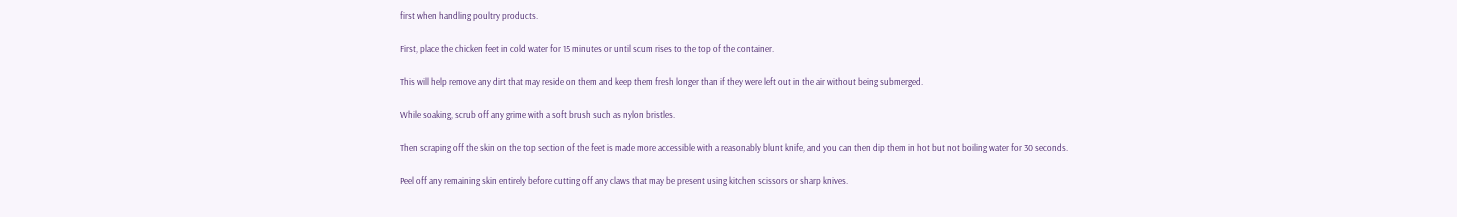first when handling poultry products.

First, place the chicken feet in cold water for 15 minutes or until scum rises to the top of the container.

This will help remove any dirt that may reside on them and keep them fresh longer than if they were left out in the air without being submerged.

While soaking, scrub off any grime with a soft brush such as nylon bristles.

Then scraping off the skin on the top section of the feet is made more accessible with a reasonably blunt knife, and you can then dip them in hot but not boiling water for 30 seconds.

Peel off any remaining skin entirely before cutting off any claws that may be present using kitchen scissors or sharp knives.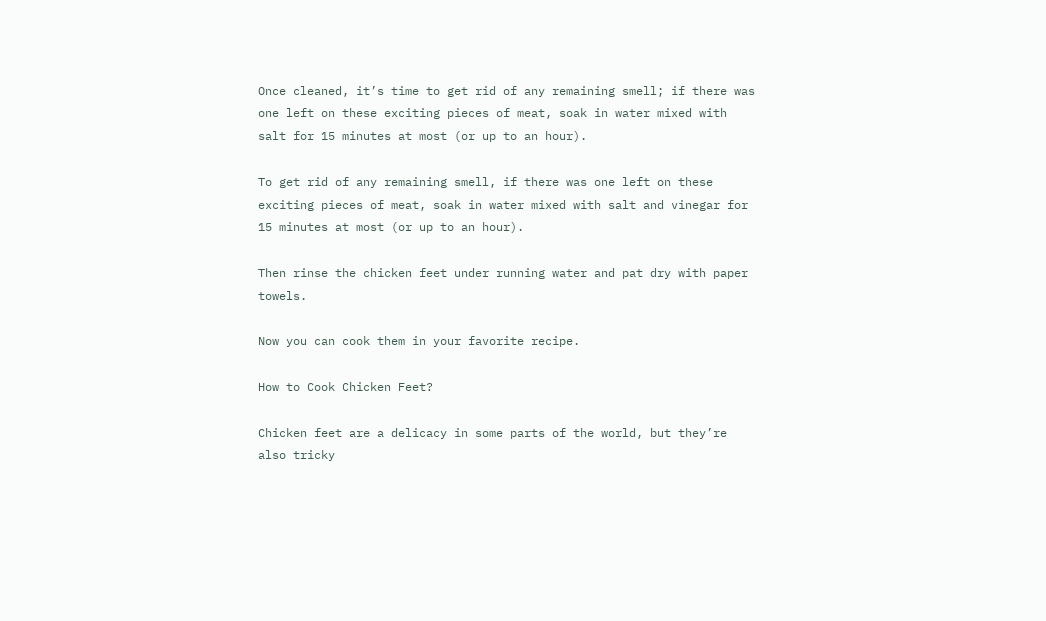Once cleaned, it’s time to get rid of any remaining smell; if there was one left on these exciting pieces of meat, soak in water mixed with salt for 15 minutes at most (or up to an hour).

To get rid of any remaining smell, if there was one left on these exciting pieces of meat, soak in water mixed with salt and vinegar for 15 minutes at most (or up to an hour).

Then rinse the chicken feet under running water and pat dry with paper towels.

Now you can cook them in your favorite recipe.

How to Cook Chicken Feet?

Chicken feet are a delicacy in some parts of the world, but they’re also tricky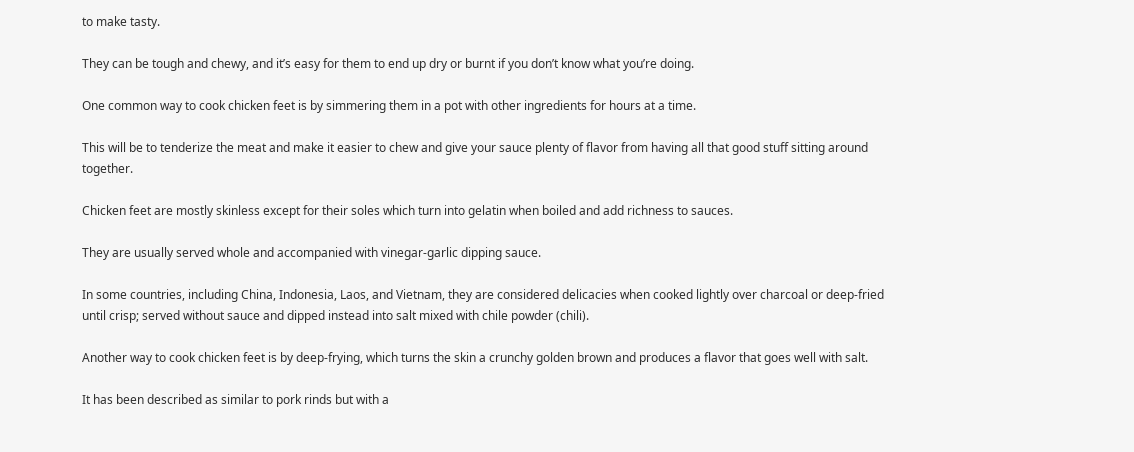to make tasty.

They can be tough and chewy, and it’s easy for them to end up dry or burnt if you don’t know what you’re doing.

One common way to cook chicken feet is by simmering them in a pot with other ingredients for hours at a time.

This will be to tenderize the meat and make it easier to chew and give your sauce plenty of flavor from having all that good stuff sitting around together.

Chicken feet are mostly skinless except for their soles which turn into gelatin when boiled and add richness to sauces.

They are usually served whole and accompanied with vinegar-garlic dipping sauce.

In some countries, including China, Indonesia, Laos, and Vietnam, they are considered delicacies when cooked lightly over charcoal or deep-fried until crisp; served without sauce and dipped instead into salt mixed with chile powder (chili).

Another way to cook chicken feet is by deep-frying, which turns the skin a crunchy golden brown and produces a flavor that goes well with salt.

It has been described as similar to pork rinds but with a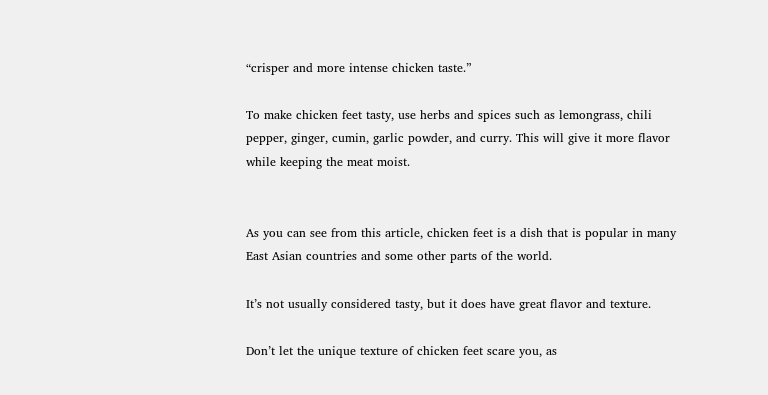“crisper and more intense chicken taste.”

To make chicken feet tasty, use herbs and spices such as lemongrass, chili pepper, ginger, cumin, garlic powder, and curry. This will give it more flavor while keeping the meat moist.


As you can see from this article, chicken feet is a dish that is popular in many East Asian countries and some other parts of the world.

It’s not usually considered tasty, but it does have great flavor and texture.

Don’t let the unique texture of chicken feet scare you, as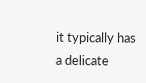it typically has a delicate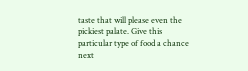taste that will please even the pickiest palate. Give this particular type of food a chance next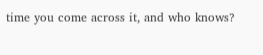time you come across it, and who knows?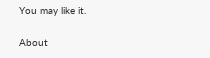You may like it.

About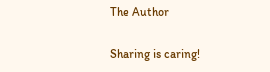The Author

Sharing is caring!